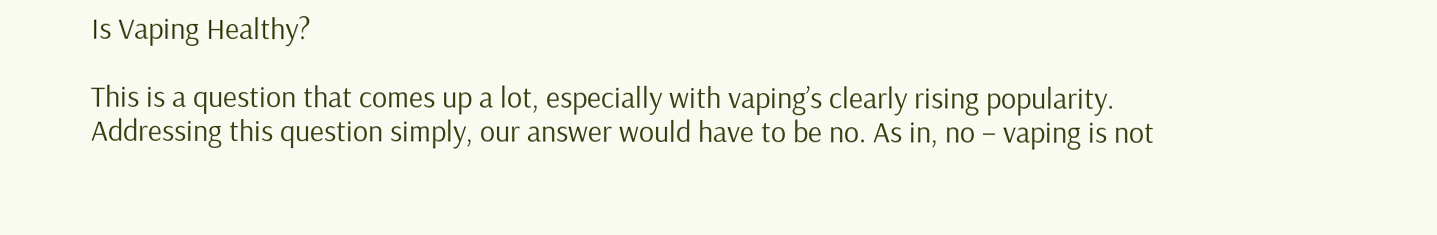Is Vaping Healthy?

This is a question that comes up a lot, especially with vaping’s clearly rising popularity. Addressing this question simply, our answer would have to be no. As in, no – vaping is not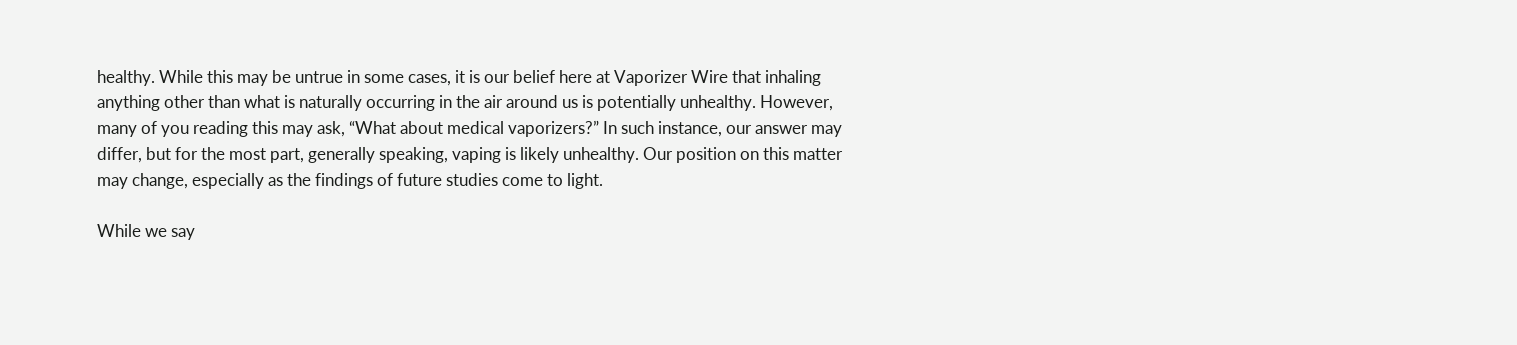healthy. While this may be untrue in some cases, it is our belief here at Vaporizer Wire that inhaling anything other than what is naturally occurring in the air around us is potentially unhealthy. However, many of you reading this may ask, “What about medical vaporizers?” In such instance, our answer may differ, but for the most part, generally speaking, vaping is likely unhealthy. Our position on this matter may change, especially as the findings of future studies come to light.

While we say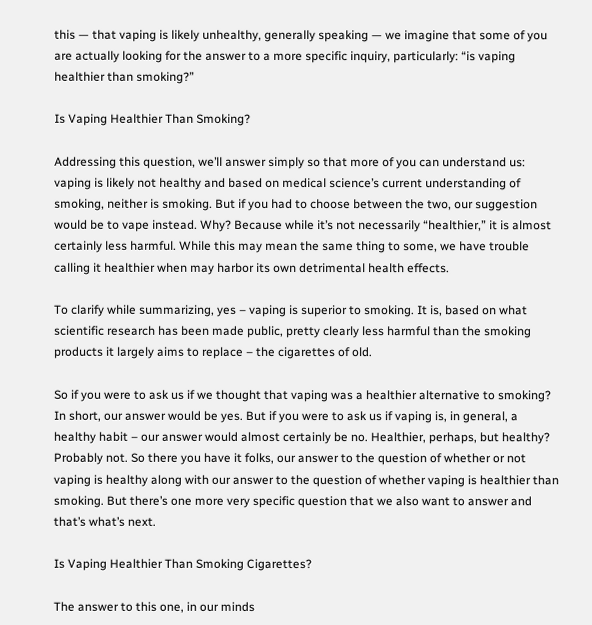this — that vaping is likely unhealthy, generally speaking — we imagine that some of you are actually looking for the answer to a more specific inquiry, particularly: “is vaping healthier than smoking?”

Is Vaping Healthier Than Smoking?

Addressing this question, we’ll answer simply so that more of you can understand us: vaping is likely not healthy and based on medical science’s current understanding of smoking, neither is smoking. But if you had to choose between the two, our suggestion would be to vape instead. Why? Because while it’s not necessarily “healthier,” it is almost certainly less harmful. While this may mean the same thing to some, we have trouble calling it healthier when may harbor its own detrimental health effects.

To clarify while summarizing, yes – vaping is superior to smoking. It is, based on what scientific research has been made public, pretty clearly less harmful than the smoking products it largely aims to replace – the cigarettes of old.

So if you were to ask us if we thought that vaping was a healthier alternative to smoking? In short, our answer would be yes. But if you were to ask us if vaping is, in general, a healthy habit – our answer would almost certainly be no. Healthier, perhaps, but healthy? Probably not. So there you have it folks, our answer to the question of whether or not vaping is healthy along with our answer to the question of whether vaping is healthier than smoking. But there’s one more very specific question that we also want to answer and that’s what’s next.

Is Vaping Healthier Than Smoking Cigarettes?

The answer to this one, in our minds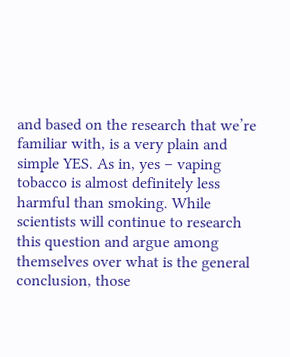and based on the research that we’re familiar with, is a very plain and simple YES. As in, yes – vaping tobacco is almost definitely less harmful than smoking. While scientists will continue to research this question and argue among themselves over what is the general conclusion, those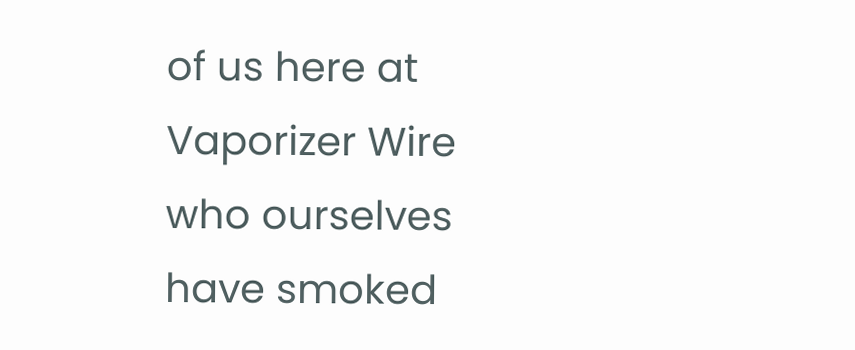of us here at Vaporizer Wire who ourselves have smoked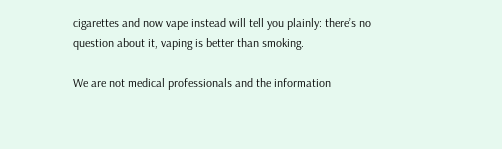cigarettes and now vape instead will tell you plainly: there’s no question about it, vaping is better than smoking.

We are not medical professionals and the information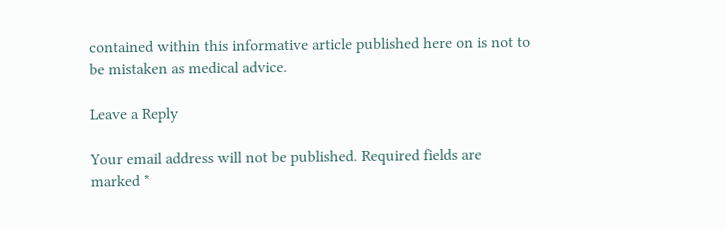contained within this informative article published here on is not to be mistaken as medical advice.

Leave a Reply

Your email address will not be published. Required fields are marked *